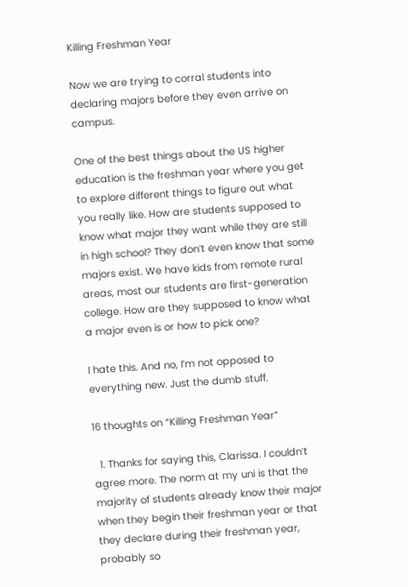Killing Freshman Year

Now we are trying to corral students into declaring majors before they even arrive on campus.

One of the best things about the US higher education is the freshman year where you get to explore different things to figure out what you really like. How are students supposed to know what major they want while they are still in high school? They don’t even know that some majors exist. We have kids from remote rural areas, most our students are first-generation college. How are they supposed to know what a major even is or how to pick one?

I hate this. And no, I’m not opposed to everything new. Just the dumb stuff.

16 thoughts on “Killing Freshman Year”

  1. Thanks for saying this, Clarissa. I couldn’t agree more. The norm at my uni is that the majority of students already know their major when they begin their freshman year or that they declare during their freshman year, probably so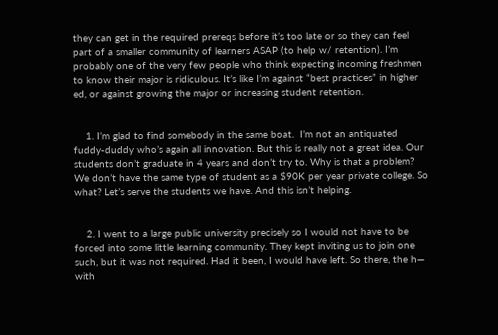they can get in the required prereqs before it’s too late or so they can feel part of a smaller community of learners ASAP (to help w/ retention). I’m probably one of the very few people who think expecting incoming freshmen to know their major is ridiculous. It’s like I’m against “best practices” in higher ed, or against growing the major or increasing student retention.


    1. I’m glad to find somebody in the same boat.  I’m not an antiquated fuddy-duddy who’s again all innovation. But this is really not a great idea. Our students don’t graduate in 4 years and don’t try to. Why is that a problem? We don’t have the same type of student as a $90K per year private college. So what? Let’s serve the students we have. And this isn’t helping.


    2. I went to a large public university precisely so I would not have to be forced into some little learning community. They kept inviting us to join one such, but it was not required. Had it been, I would have left. So there, the h— with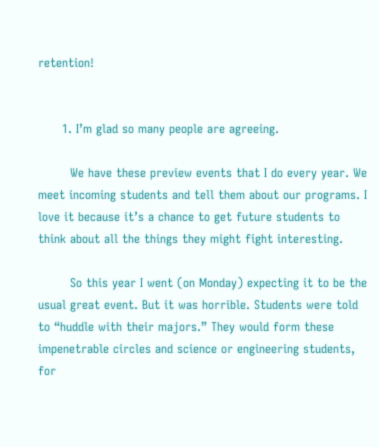retention!


      1. I’m glad so many people are agreeing.

        We have these preview events that I do every year. We meet incoming students and tell them about our programs. I love it because it’s a chance to get future students to think about all the things they might fight interesting.

        So this year I went (on Monday) expecting it to be the usual great event. But it was horrible. Students were told to “huddle with their majors.” They would form these impenetrable circles and science or engineering students, for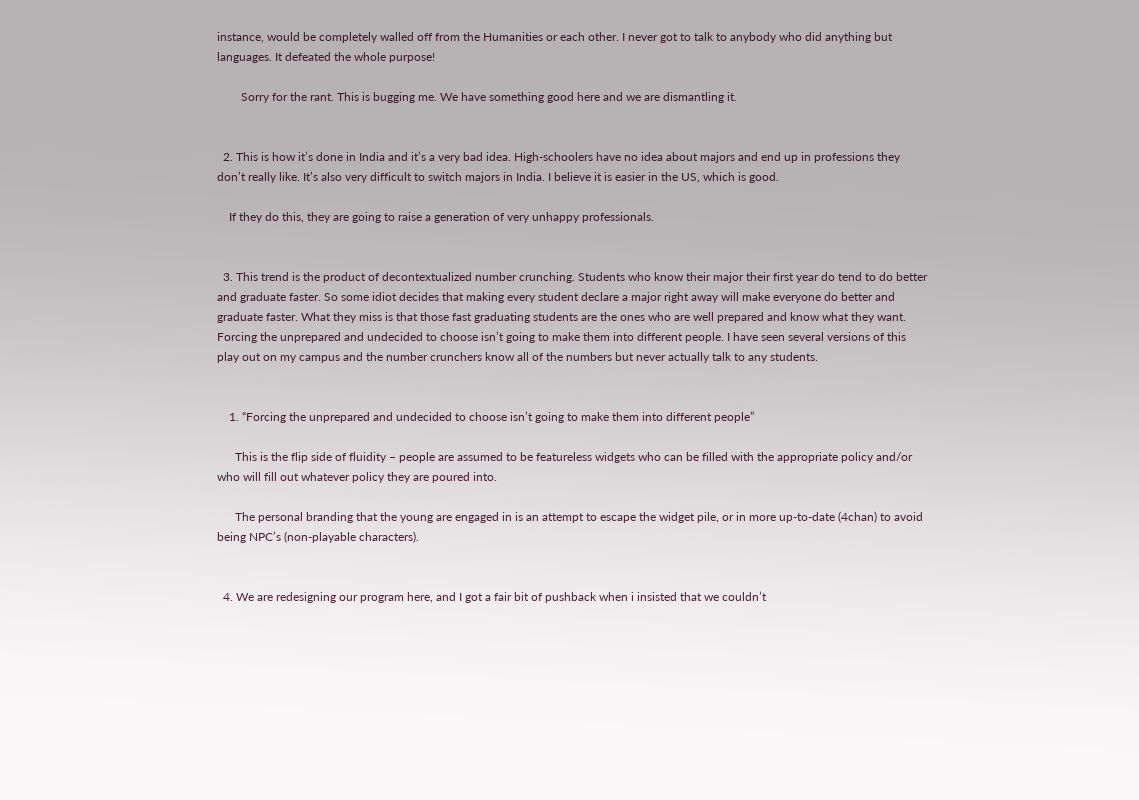instance, would be completely walled off from the Humanities or each other. I never got to talk to anybody who did anything but languages. It defeated the whole purpose!

        Sorry for the rant. This is bugging me. We have something good here and we are dismantling it.


  2. This is how it’s done in India and it’s a very bad idea. High-schoolers have no idea about majors and end up in professions they don’t really like. It’s also very difficult to switch majors in India. I believe it is easier in the US, which is good.

    If they do this, they are going to raise a generation of very unhappy professionals.


  3. This trend is the product of decontextualized number crunching. Students who know their major their first year do tend to do better and graduate faster. So some idiot decides that making every student declare a major right away will make everyone do better and graduate faster. What they miss is that those fast graduating students are the ones who are well prepared and know what they want. Forcing the unprepared and undecided to choose isn’t going to make them into different people. I have seen several versions of this play out on my campus and the number crunchers know all of the numbers but never actually talk to any students.


    1. “Forcing the unprepared and undecided to choose isn’t going to make them into different people”

      This is the flip side of fluidity – people are assumed to be featureless widgets who can be filled with the appropriate policy and/or who will fill out whatever policy they are poured into.

      The personal branding that the young are engaged in is an attempt to escape the widget pile, or in more up-to-date (4chan) to avoid being NPC’s (non-playable characters).


  4. We are redesigning our program here, and I got a fair bit of pushback when i insisted that we couldn’t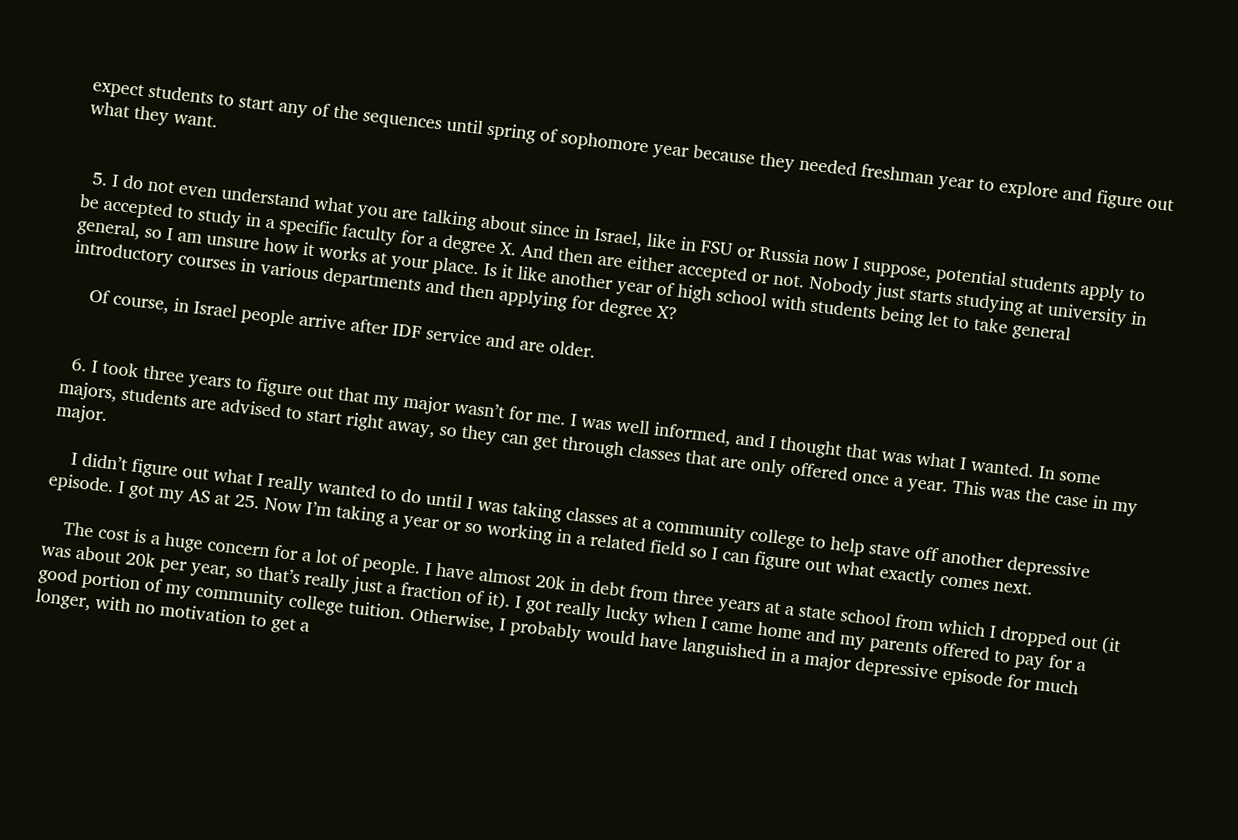expect students to start any of the sequences until spring of sophomore year because they needed freshman year to explore and figure out what they want.


  5. I do not even understand what you are talking about since in Israel, like in FSU or Russia now I suppose, potential students apply to be accepted to study in a specific faculty for a degree X. And then are either accepted or not. Nobody just starts studying at university in general, so I am unsure how it works at your place. Is it like another year of high school with students being let to take general introductory courses in various departments and then applying for degree X?

    Of course, in Israel people arrive after IDF service and are older.


  6. I took three years to figure out that my major wasn’t for me. I was well informed, and I thought that was what I wanted. In some majors, students are advised to start right away, so they can get through classes that are only offered once a year. This was the case in my major.

    I didn’t figure out what I really wanted to do until I was taking classes at a community college to help stave off another depressive episode. I got my AS at 25. Now I’m taking a year or so working in a related field so I can figure out what exactly comes next.

    The cost is a huge concern for a lot of people. I have almost 20k in debt from three years at a state school from which I dropped out (it was about 20k per year, so that’s really just a fraction of it). I got really lucky when I came home and my parents offered to pay for a good portion of my community college tuition. Otherwise, I probably would have languished in a major depressive episode for much longer, with no motivation to get a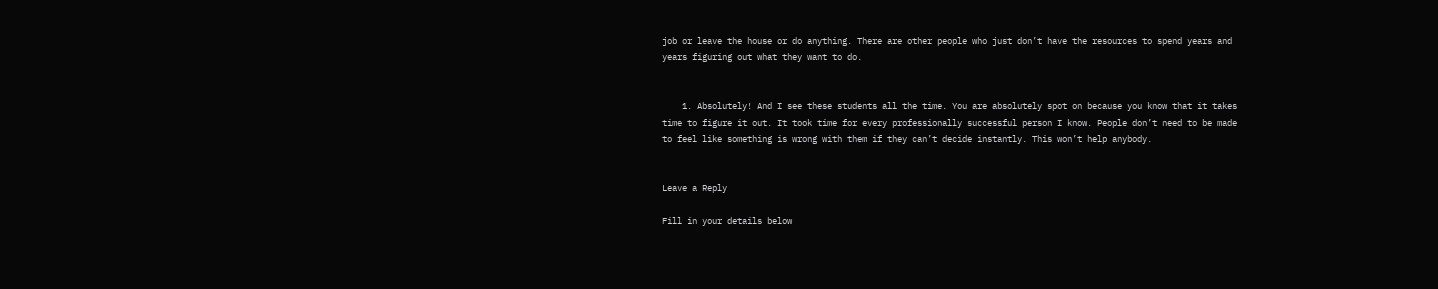job or leave the house or do anything. There are other people who just don’t have the resources to spend years and years figuring out what they want to do.


    1. Absolutely! And I see these students all the time. You are absolutely spot on because you know that it takes time to figure it out. It took time for every professionally successful person I know. People don’t need to be made to feel like something is wrong with them if they can’t decide instantly. This won’t help anybody.


Leave a Reply

Fill in your details below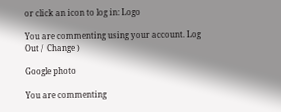or click an icon to log in: Logo

You are commenting using your account. Log Out /  Change )

Google photo

You are commenting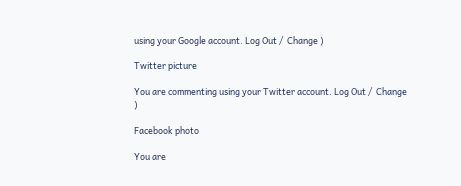using your Google account. Log Out /  Change )

Twitter picture

You are commenting using your Twitter account. Log Out /  Change )

Facebook photo

You are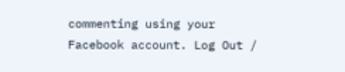commenting using your Facebook account. Log Out /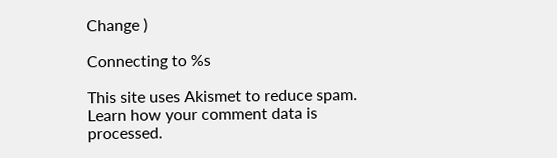Change )

Connecting to %s

This site uses Akismet to reduce spam. Learn how your comment data is processed.